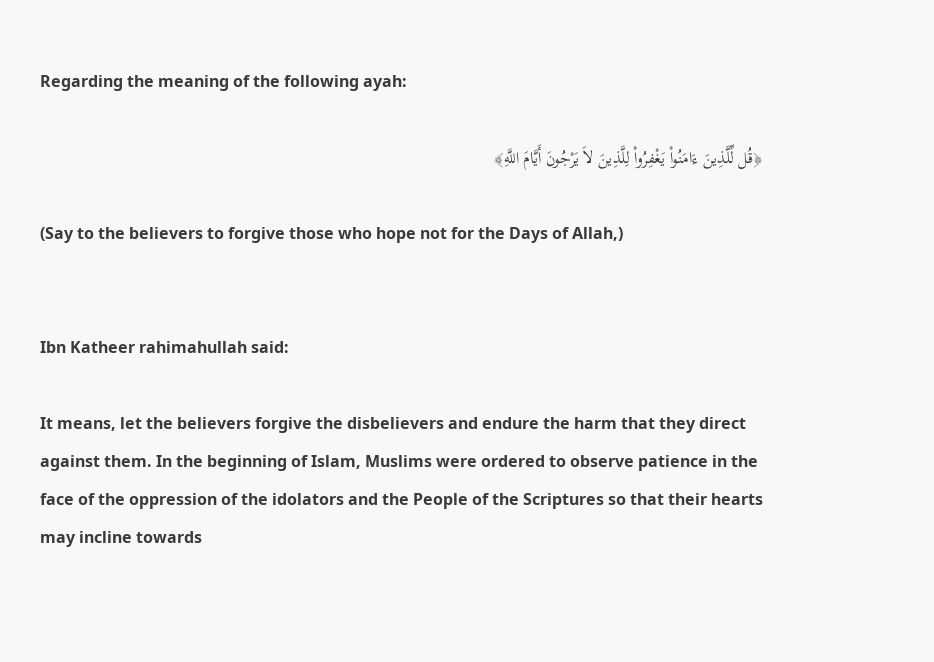Regarding the meaning of the following ayah:

﴿قُل لِّلَّذِينَ ءَامَنُواْ يَغْفِرُواْ لِلَّذِينَ لاَ يَرْجُونَ أَيَّامَ اللَّهِ﴾

(Say to the believers to forgive those who hope not for the Days of Allah,)


Ibn Katheer rahimahullah said:

It means, let the believers forgive the disbelievers and endure the harm that they direct against them. In the beginning of Islam, Muslims were ordered to observe patience in the face of the oppression of the idolators and the People of the Scriptures so that their hearts may incline towards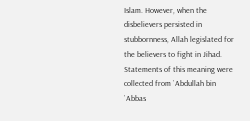Islam. However, when the disbelievers persisted in stubbornness, Allah legislated for the believers to fight in Jihad. Statements of this meaning were collected from `Abdullah bin `Abbas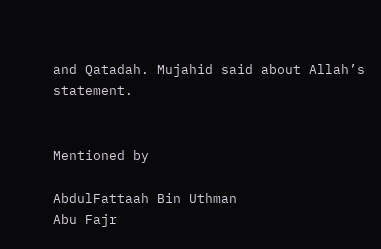and Qatadah. Mujahid said about Allah’s statement.


Mentioned by

AbdulFattaah Bin Uthman
Abu Fajr